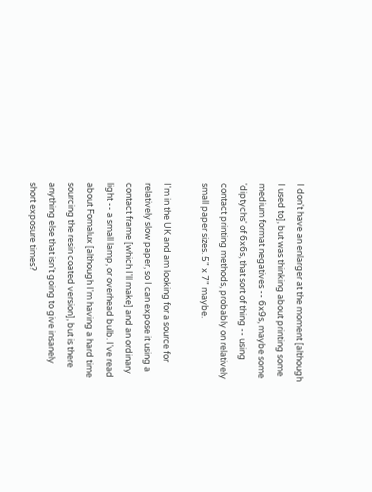I don't have an enlarger at the moment [although I used to], but was thinking about printing some medium format negatives -- 6x9s, maybe some 'diptychs' of 6x6s, that sort of thing -- using contact printing methods, probably on relatively small paper sizes. 5" x 7" maybe.

I'm in the UK and am looking for a source for relatively slow paper, so I can expose it using a contact frame [which I'll make] and an ordinary light -- a small lamp, or overhead bulb. I've read about Fomalux [although I'm having a hard time sourcing the resin coated version], but is there anything else that isn't going to give insanely short exposure times?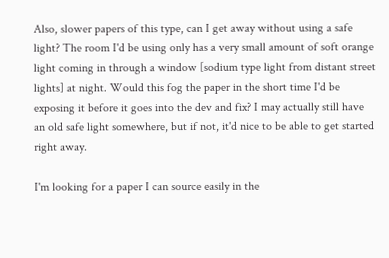Also, slower papers of this type, can I get away without using a safe light? The room I'd be using only has a very small amount of soft orange light coming in through a window [sodium type light from distant street lights] at night. Would this fog the paper in the short time I'd be exposing it before it goes into the dev and fix? I may actually still have an old safe light somewhere, but if not, it'd nice to be able to get started right away.

I'm looking for a paper I can source easily in the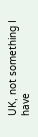UK, not something I have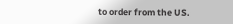to order from the US.